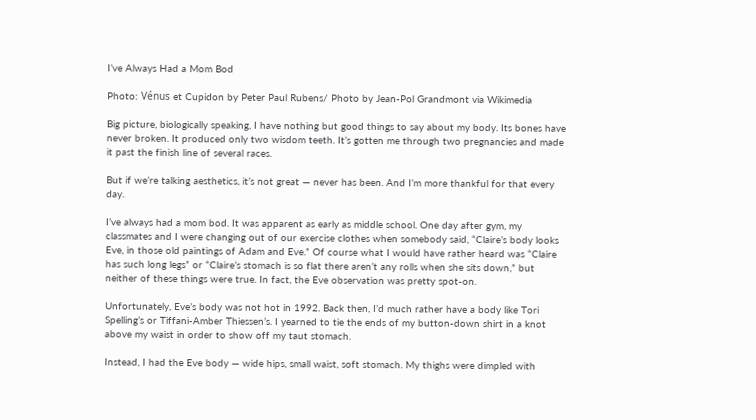I’ve Always Had a Mom Bod

Photo: Vénus et Cupidon by Peter Paul Rubens/ Photo by Jean-Pol Grandmont via Wikimedia

Big picture, biologically speaking, I have nothing but good things to say about my body. Its bones have never broken. It produced only two wisdom teeth. It’s gotten me through two pregnancies and made it past the finish line of several races.

But if we’re talking aesthetics, it’s not great — never has been. And I’m more thankful for that every day.

I’ve always had a mom bod. It was apparent as early as middle school. One day after gym, my classmates and I were changing out of our exercise clothes when somebody said, “Claire’s body looks Eve, in those old paintings of Adam and Eve.” Of course what I would have rather heard was “Claire has such long legs” or “Claire’s stomach is so flat there aren’t any rolls when she sits down,” but neither of these things were true. In fact, the Eve observation was pretty spot-on.

Unfortunately, Eve’s body was not hot in 1992. Back then, I’d much rather have a body like Tori Spelling’s or Tiffani-Amber Thiessen’s. I yearned to tie the ends of my button-down shirt in a knot above my waist in order to show off my taut stomach.

Instead, I had the Eve body — wide hips, small waist, soft stomach. My thighs were dimpled with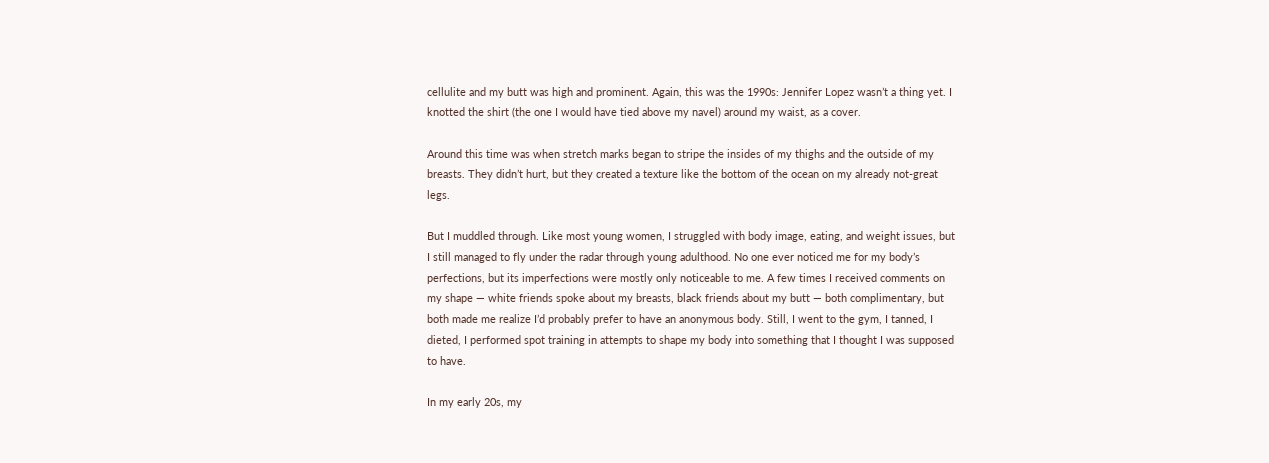cellulite and my butt was high and prominent. Again, this was the 1990s: Jennifer Lopez wasn’t a thing yet. I knotted the shirt (the one I would have tied above my navel) around my waist, as a cover.

Around this time was when stretch marks began to stripe the insides of my thighs and the outside of my breasts. They didn’t hurt, but they created a texture like the bottom of the ocean on my already not-great legs.

But I muddled through. Like most young women, I struggled with body image, eating, and weight issues, but I still managed to fly under the radar through young adulthood. No one ever noticed me for my body’s perfections, but its imperfections were mostly only noticeable to me. A few times I received comments on my shape — white friends spoke about my breasts, black friends about my butt — both complimentary, but both made me realize I’d probably prefer to have an anonymous body. Still, I went to the gym, I tanned, I dieted, I performed spot training in attempts to shape my body into something that I thought I was supposed to have.

In my early 20s, my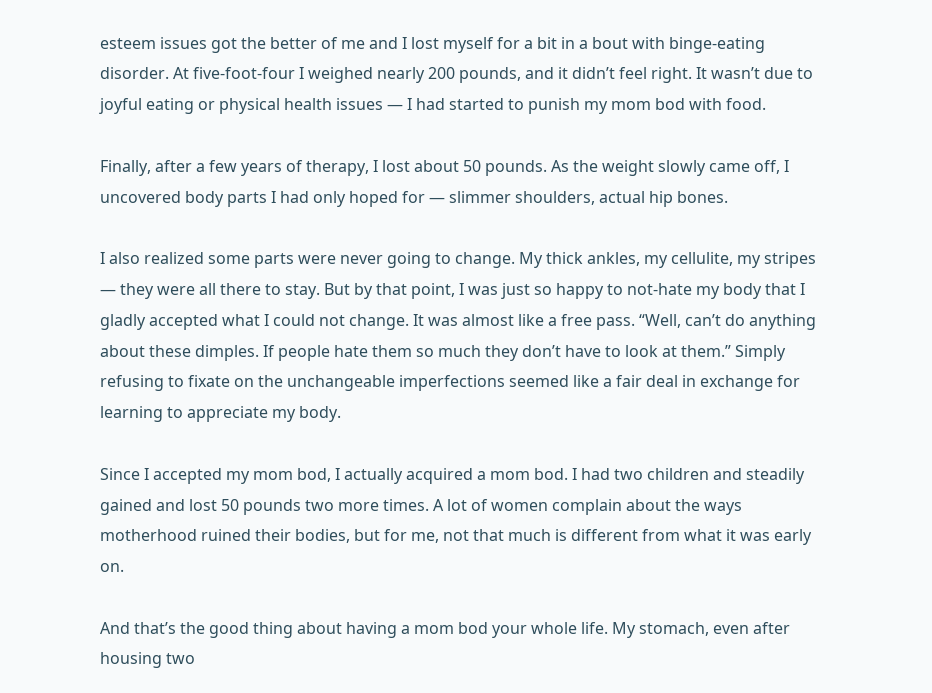esteem issues got the better of me and I lost myself for a bit in a bout with binge-eating disorder. At five-foot-four I weighed nearly 200 pounds, and it didn’t feel right. It wasn’t due to joyful eating or physical health issues — I had started to punish my mom bod with food.

Finally, after a few years of therapy, I lost about 50 pounds. As the weight slowly came off, I uncovered body parts I had only hoped for — slimmer shoulders, actual hip bones.

I also realized some parts were never going to change. My thick ankles, my cellulite, my stripes — they were all there to stay. But by that point, I was just so happy to not-hate my body that I gladly accepted what I could not change. It was almost like a free pass. “Well, can’t do anything about these dimples. If people hate them so much they don’t have to look at them.” Simply refusing to fixate on the unchangeable imperfections seemed like a fair deal in exchange for learning to appreciate my body.

Since I accepted my mom bod, I actually acquired a mom bod. I had two children and steadily gained and lost 50 pounds two more times. A lot of women complain about the ways motherhood ruined their bodies, but for me, not that much is different from what it was early on.

And that’s the good thing about having a mom bod your whole life. My stomach, even after housing two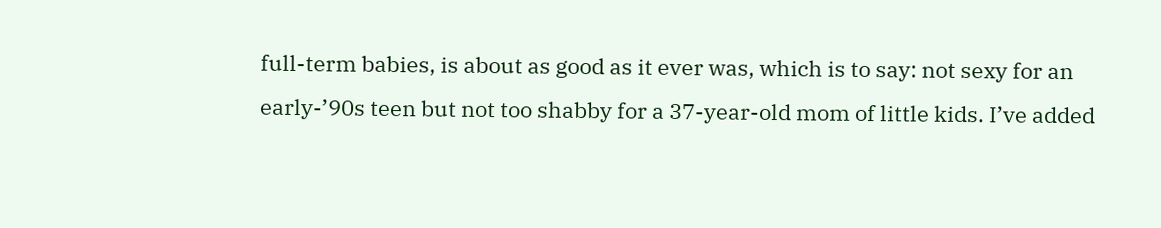full-term babies, is about as good as it ever was, which is to say: not sexy for an early-’90s teen but not too shabby for a 37-year-old mom of little kids. I’ve added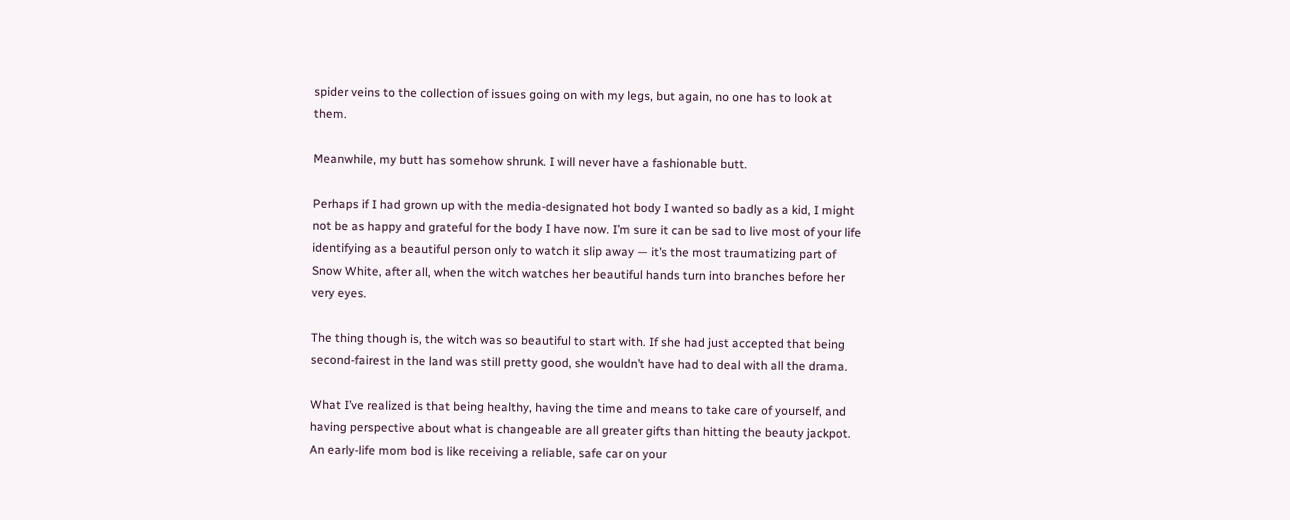spider veins to the collection of issues going on with my legs, but again, no one has to look at them.

Meanwhile, my butt has somehow shrunk. I will never have a fashionable butt.

Perhaps if I had grown up with the media-designated hot body I wanted so badly as a kid, I might not be as happy and grateful for the body I have now. I’m sure it can be sad to live most of your life identifying as a beautiful person only to watch it slip away — it’s the most traumatizing part of Snow White, after all, when the witch watches her beautiful hands turn into branches before her very eyes.

The thing though is, the witch was so beautiful to start with. If she had just accepted that being second-fairest in the land was still pretty good, she wouldn’t have had to deal with all the drama.

What I’ve realized is that being healthy, having the time and means to take care of yourself, and having perspective about what is changeable are all greater gifts than hitting the beauty jackpot. An early-life mom bod is like receiving a reliable, safe car on your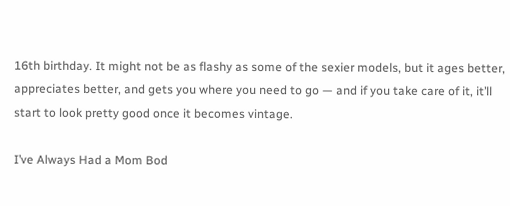16th birthday. It might not be as flashy as some of the sexier models, but it ages better, appreciates better, and gets you where you need to go — and if you take care of it, it’ll start to look pretty good once it becomes vintage.

I’ve Always Had a Mom Bod